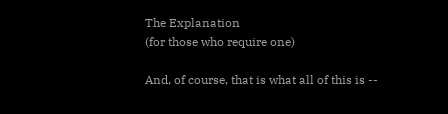The Explanation
(for those who require one)

And, of course, that is what all of this is --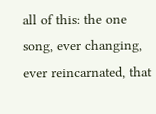all of this: the one song, ever changing, ever reincarnated, that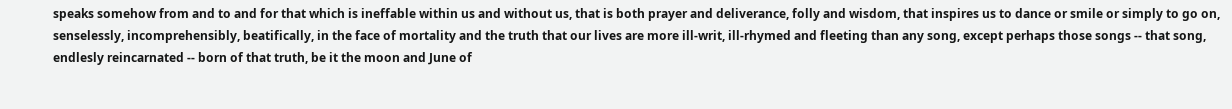speaks somehow from and to and for that which is ineffable within us and without us, that is both prayer and deliverance, folly and wisdom, that inspires us to dance or smile or simply to go on, senselessly, incomprehensibly, beatifically, in the face of mortality and the truth that our lives are more ill-writ, ill-rhymed and fleeting than any song, except perhaps those songs -- that song, endlesly reincarnated -- born of that truth, be it the moon and June of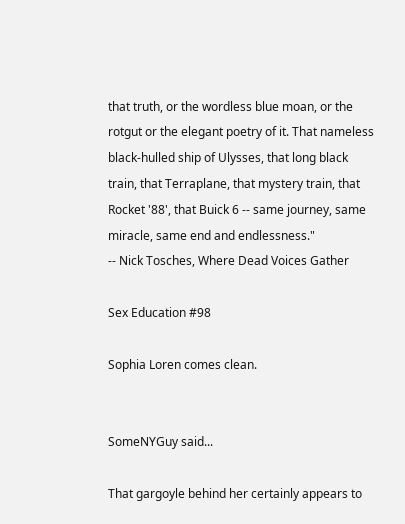that truth, or the wordless blue moan, or the rotgut or the elegant poetry of it. That nameless black-hulled ship of Ulysses, that long black train, that Terraplane, that mystery train, that Rocket '88', that Buick 6 -- same journey, same miracle, same end and endlessness."
-- Nick Tosches, Where Dead Voices Gather

Sex Education #98

Sophia Loren comes clean.


SomeNYGuy said...

That gargoyle behind her certainly appears to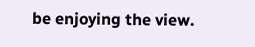be enjoying the view.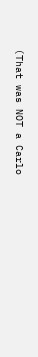(That was NOT a Carlo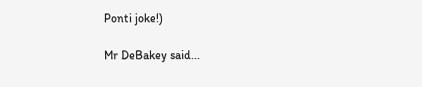Ponti joke!)

Mr DeBakey said...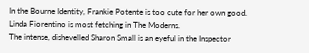In the Bourne Identity, Frankie Potente is too cute for her own good.
Linda Fiorentino is most fetching in The Moderns.
The intense, dishevelled Sharon Small is an eyeful in the Inspector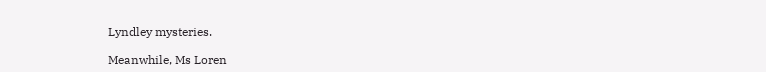Lyndley mysteries.

Meanwhile, Ms Loren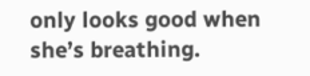only looks good when she’s breathing.